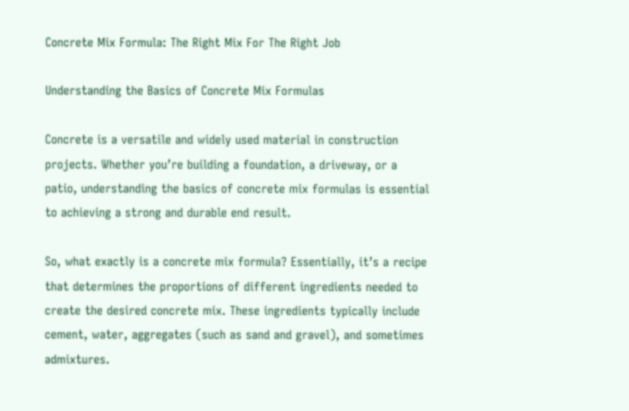Concrete Mix Formula: The Right Mix For The Right Job

Understanding the Basics of Concrete Mix Formulas

Concrete is a versatile and widely used material in construction projects. Whether you’re building a foundation, a driveway, or a patio, understanding the basics of concrete mix formulas is essential to achieving a strong and durable end result.

So, what exactly is a concrete mix formula? Essentially, it’s a recipe that determines the proportions of different ingredients needed to create the desired concrete mix. These ingredients typically include cement, water, aggregates (such as sand and gravel), and sometimes admixtures.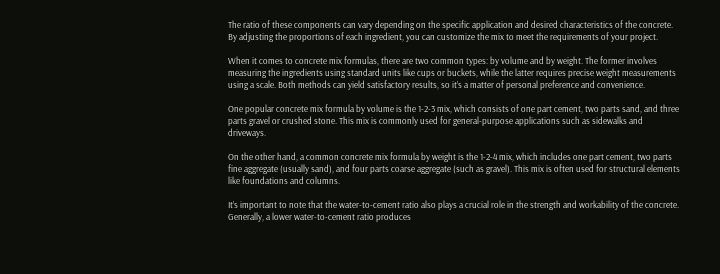The ratio of these components can vary depending on the specific application and desired characteristics of the concrete. By adjusting the proportions of each ingredient, you can customize the mix to meet the requirements of your project.

When it comes to concrete mix formulas, there are two common types: by volume and by weight. The former involves measuring the ingredients using standard units like cups or buckets, while the latter requires precise weight measurements using a scale. Both methods can yield satisfactory results, so it’s a matter of personal preference and convenience.

One popular concrete mix formula by volume is the 1-2-3 mix, which consists of one part cement, two parts sand, and three parts gravel or crushed stone. This mix is commonly used for general-purpose applications such as sidewalks and driveways.

On the other hand, a common concrete mix formula by weight is the 1-2-4 mix, which includes one part cement, two parts fine aggregate (usually sand), and four parts coarse aggregate (such as gravel). This mix is often used for structural elements like foundations and columns.

It’s important to note that the water-to-cement ratio also plays a crucial role in the strength and workability of the concrete. Generally, a lower water-to-cement ratio produces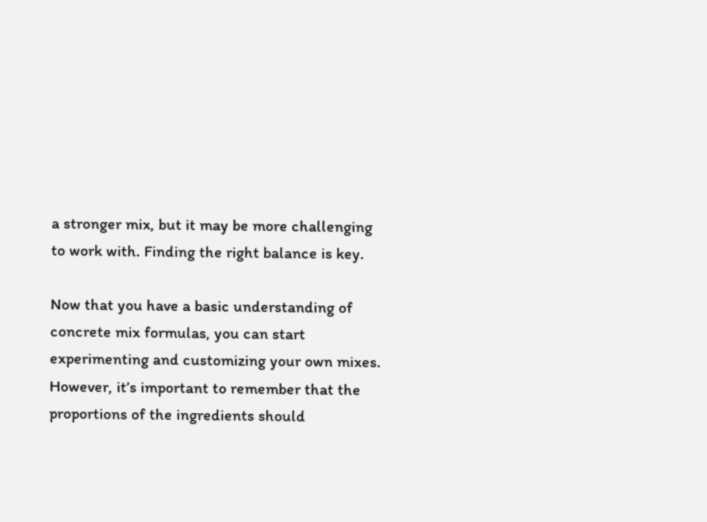a stronger mix, but it may be more challenging to work with. Finding the right balance is key.

Now that you have a basic understanding of concrete mix formulas, you can start experimenting and customizing your own mixes. However, it’s important to remember that the proportions of the ingredients should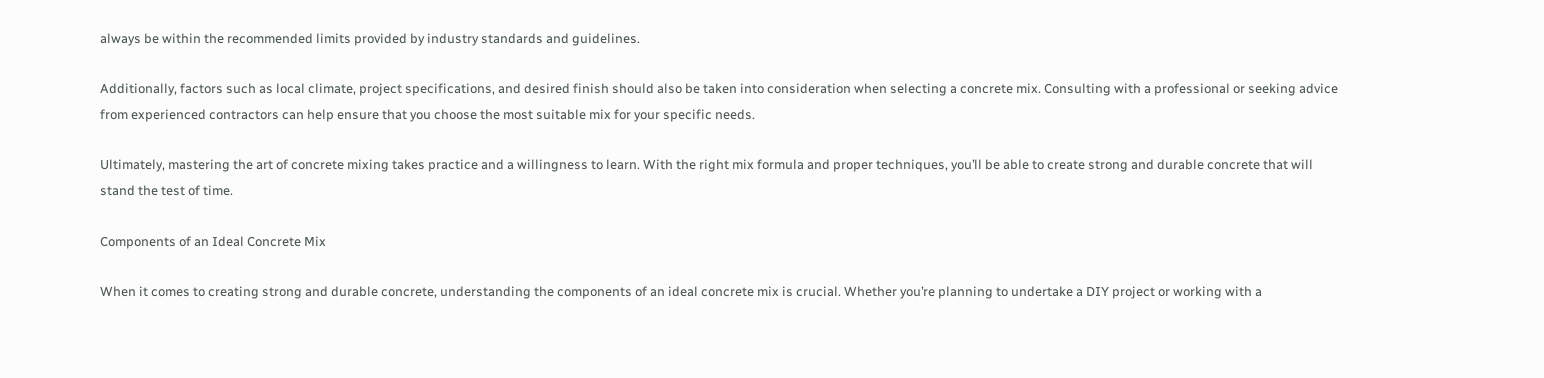always be within the recommended limits provided by industry standards and guidelines.

Additionally, factors such as local climate, project specifications, and desired finish should also be taken into consideration when selecting a concrete mix. Consulting with a professional or seeking advice from experienced contractors can help ensure that you choose the most suitable mix for your specific needs.

Ultimately, mastering the art of concrete mixing takes practice and a willingness to learn. With the right mix formula and proper techniques, you’ll be able to create strong and durable concrete that will stand the test of time.

Components of an Ideal Concrete Mix

When it comes to creating strong and durable concrete, understanding the components of an ideal concrete mix is crucial. Whether you’re planning to undertake a DIY project or working with a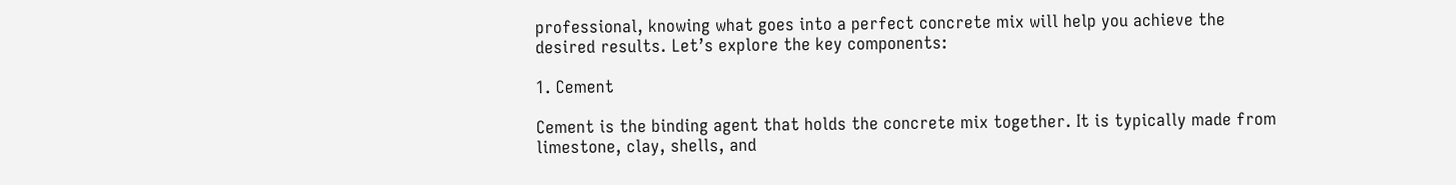professional, knowing what goes into a perfect concrete mix will help you achieve the desired results. Let’s explore the key components:

1. Cement

Cement is the binding agent that holds the concrete mix together. It is typically made from limestone, clay, shells, and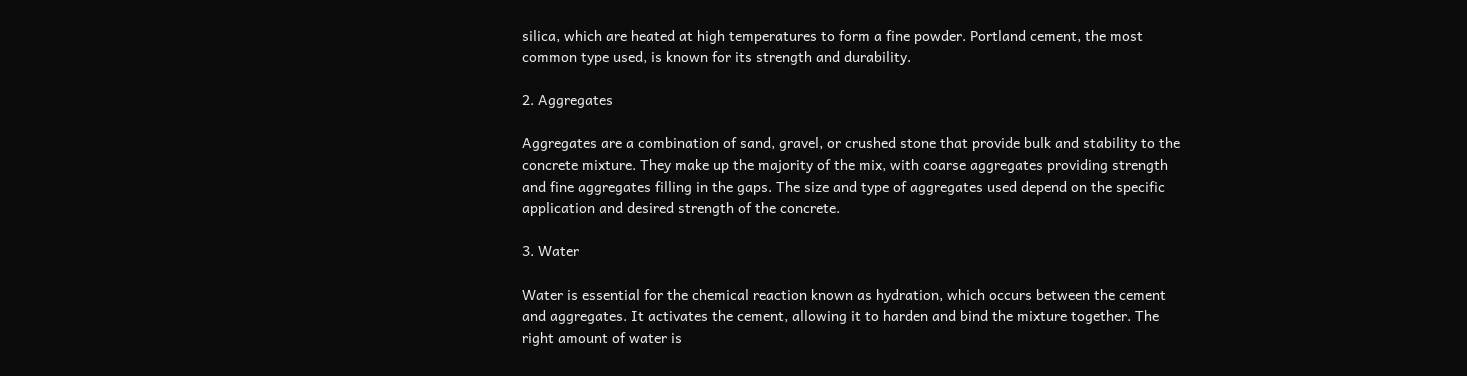silica, which are heated at high temperatures to form a fine powder. Portland cement, the most common type used, is known for its strength and durability.

2. Aggregates

Aggregates are a combination of sand, gravel, or crushed stone that provide bulk and stability to the concrete mixture. They make up the majority of the mix, with coarse aggregates providing strength and fine aggregates filling in the gaps. The size and type of aggregates used depend on the specific application and desired strength of the concrete.

3. Water

Water is essential for the chemical reaction known as hydration, which occurs between the cement and aggregates. It activates the cement, allowing it to harden and bind the mixture together. The right amount of water is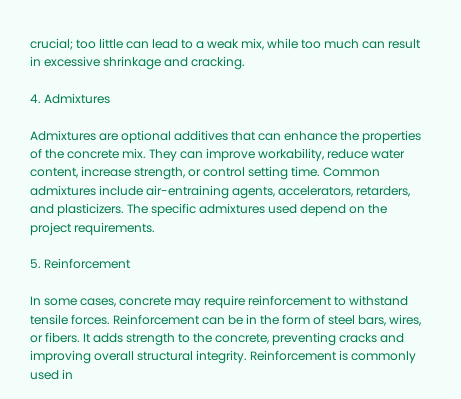crucial; too little can lead to a weak mix, while too much can result in excessive shrinkage and cracking.

4. Admixtures

Admixtures are optional additives that can enhance the properties of the concrete mix. They can improve workability, reduce water content, increase strength, or control setting time. Common admixtures include air-entraining agents, accelerators, retarders, and plasticizers. The specific admixtures used depend on the project requirements.

5. Reinforcement

In some cases, concrete may require reinforcement to withstand tensile forces. Reinforcement can be in the form of steel bars, wires, or fibers. It adds strength to the concrete, preventing cracks and improving overall structural integrity. Reinforcement is commonly used in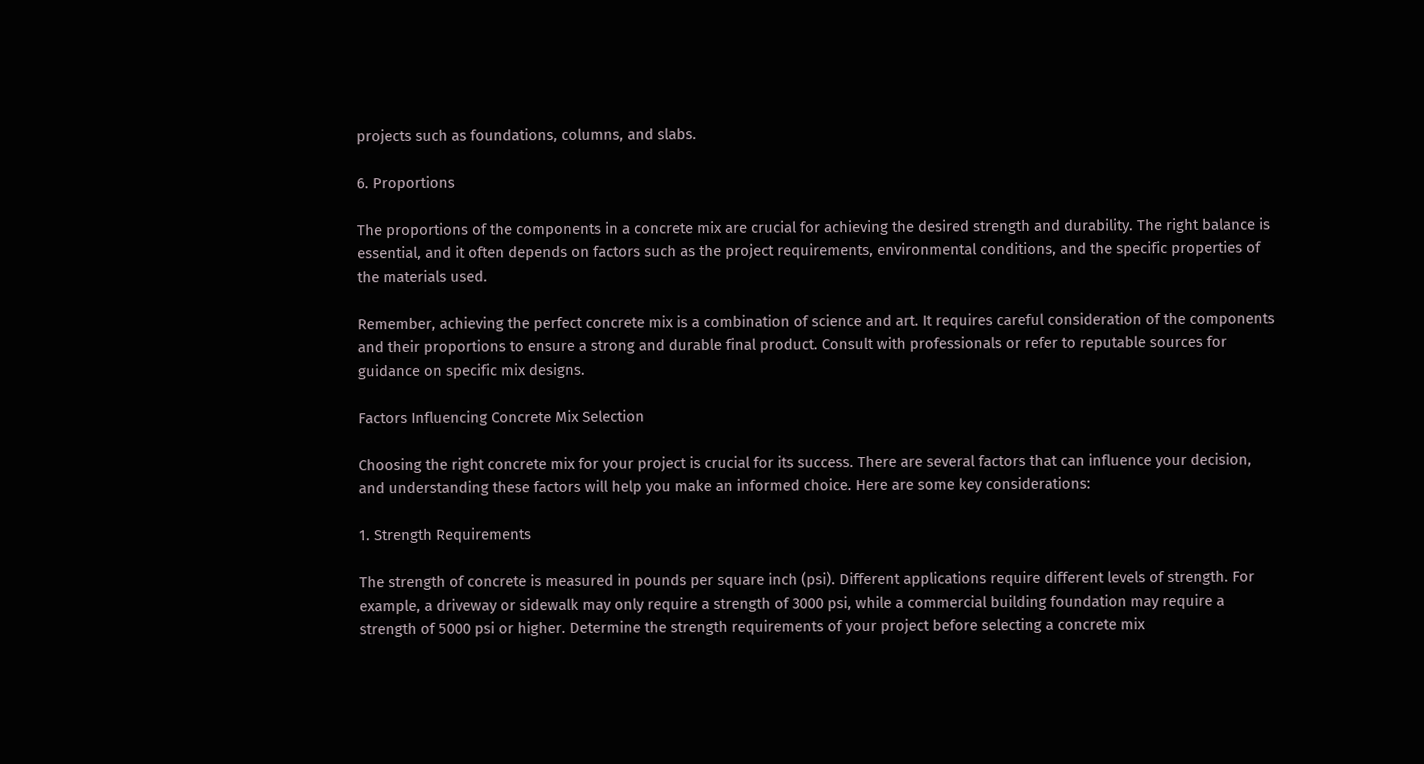projects such as foundations, columns, and slabs.

6. Proportions

The proportions of the components in a concrete mix are crucial for achieving the desired strength and durability. The right balance is essential, and it often depends on factors such as the project requirements, environmental conditions, and the specific properties of the materials used.

Remember, achieving the perfect concrete mix is a combination of science and art. It requires careful consideration of the components and their proportions to ensure a strong and durable final product. Consult with professionals or refer to reputable sources for guidance on specific mix designs.

Factors Influencing Concrete Mix Selection

Choosing the right concrete mix for your project is crucial for its success. There are several factors that can influence your decision, and understanding these factors will help you make an informed choice. Here are some key considerations:

1. Strength Requirements

The strength of concrete is measured in pounds per square inch (psi). Different applications require different levels of strength. For example, a driveway or sidewalk may only require a strength of 3000 psi, while a commercial building foundation may require a strength of 5000 psi or higher. Determine the strength requirements of your project before selecting a concrete mix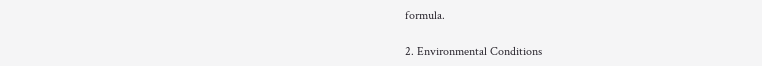formula.

2. Environmental Conditions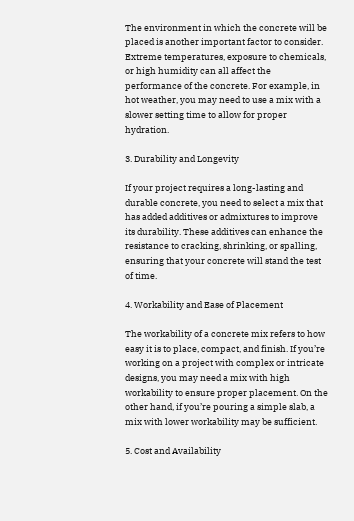The environment in which the concrete will be placed is another important factor to consider. Extreme temperatures, exposure to chemicals, or high humidity can all affect the performance of the concrete. For example, in hot weather, you may need to use a mix with a slower setting time to allow for proper hydration.

3. Durability and Longevity

If your project requires a long-lasting and durable concrete, you need to select a mix that has added additives or admixtures to improve its durability. These additives can enhance the resistance to cracking, shrinking, or spalling, ensuring that your concrete will stand the test of time.

4. Workability and Ease of Placement

The workability of a concrete mix refers to how easy it is to place, compact, and finish. If you’re working on a project with complex or intricate designs, you may need a mix with high workability to ensure proper placement. On the other hand, if you’re pouring a simple slab, a mix with lower workability may be sufficient.

5. Cost and Availability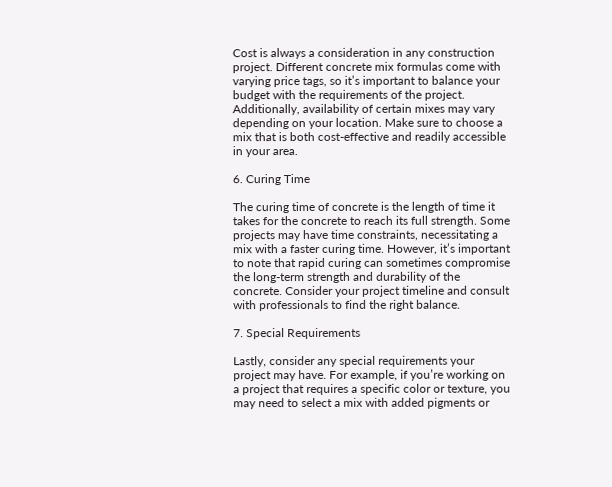Cost is always a consideration in any construction project. Different concrete mix formulas come with varying price tags, so it’s important to balance your budget with the requirements of the project. Additionally, availability of certain mixes may vary depending on your location. Make sure to choose a mix that is both cost-effective and readily accessible in your area.

6. Curing Time

The curing time of concrete is the length of time it takes for the concrete to reach its full strength. Some projects may have time constraints, necessitating a mix with a faster curing time. However, it’s important to note that rapid curing can sometimes compromise the long-term strength and durability of the concrete. Consider your project timeline and consult with professionals to find the right balance.

7. Special Requirements

Lastly, consider any special requirements your project may have. For example, if you’re working on a project that requires a specific color or texture, you may need to select a mix with added pigments or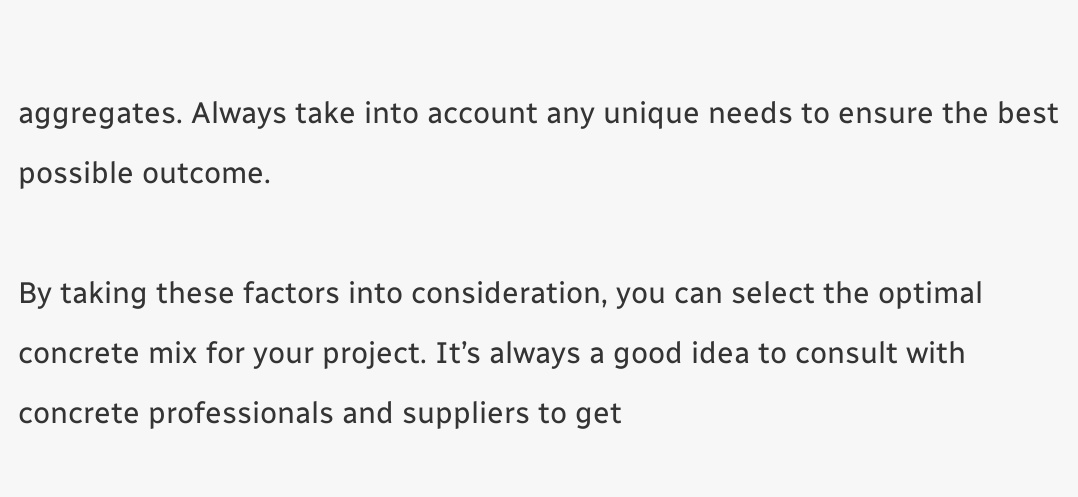aggregates. Always take into account any unique needs to ensure the best possible outcome.

By taking these factors into consideration, you can select the optimal concrete mix for your project. It’s always a good idea to consult with concrete professionals and suppliers to get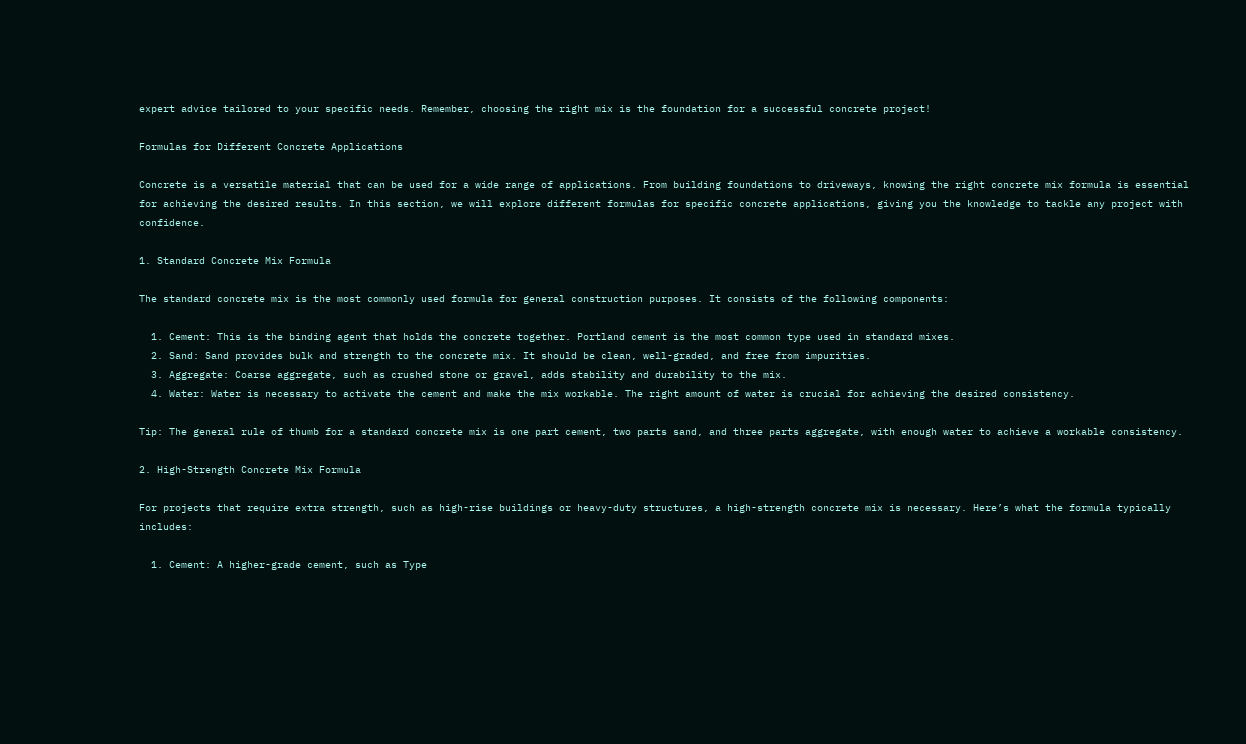expert advice tailored to your specific needs. Remember, choosing the right mix is the foundation for a successful concrete project!

Formulas for Different Concrete Applications

Concrete is a versatile material that can be used for a wide range of applications. From building foundations to driveways, knowing the right concrete mix formula is essential for achieving the desired results. In this section, we will explore different formulas for specific concrete applications, giving you the knowledge to tackle any project with confidence.

1. Standard Concrete Mix Formula

The standard concrete mix is the most commonly used formula for general construction purposes. It consists of the following components:

  1. Cement: This is the binding agent that holds the concrete together. Portland cement is the most common type used in standard mixes.
  2. Sand: Sand provides bulk and strength to the concrete mix. It should be clean, well-graded, and free from impurities.
  3. Aggregate: Coarse aggregate, such as crushed stone or gravel, adds stability and durability to the mix.
  4. Water: Water is necessary to activate the cement and make the mix workable. The right amount of water is crucial for achieving the desired consistency.

Tip: The general rule of thumb for a standard concrete mix is one part cement, two parts sand, and three parts aggregate, with enough water to achieve a workable consistency.

2. High-Strength Concrete Mix Formula

For projects that require extra strength, such as high-rise buildings or heavy-duty structures, a high-strength concrete mix is necessary. Here’s what the formula typically includes:

  1. Cement: A higher-grade cement, such as Type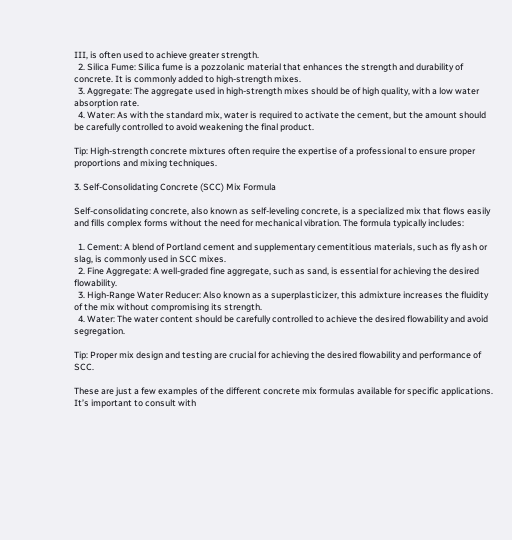III, is often used to achieve greater strength.
  2. Silica Fume: Silica fume is a pozzolanic material that enhances the strength and durability of concrete. It is commonly added to high-strength mixes.
  3. Aggregate: The aggregate used in high-strength mixes should be of high quality, with a low water absorption rate.
  4. Water: As with the standard mix, water is required to activate the cement, but the amount should be carefully controlled to avoid weakening the final product.

Tip: High-strength concrete mixtures often require the expertise of a professional to ensure proper proportions and mixing techniques.

3. Self-Consolidating Concrete (SCC) Mix Formula

Self-consolidating concrete, also known as self-leveling concrete, is a specialized mix that flows easily and fills complex forms without the need for mechanical vibration. The formula typically includes:

  1. Cement: A blend of Portland cement and supplementary cementitious materials, such as fly ash or slag, is commonly used in SCC mixes.
  2. Fine Aggregate: A well-graded fine aggregate, such as sand, is essential for achieving the desired flowability.
  3. High-Range Water Reducer: Also known as a superplasticizer, this admixture increases the fluidity of the mix without compromising its strength.
  4. Water: The water content should be carefully controlled to achieve the desired flowability and avoid segregation.

Tip: Proper mix design and testing are crucial for achieving the desired flowability and performance of SCC.

These are just a few examples of the different concrete mix formulas available for specific applications. It’s important to consult with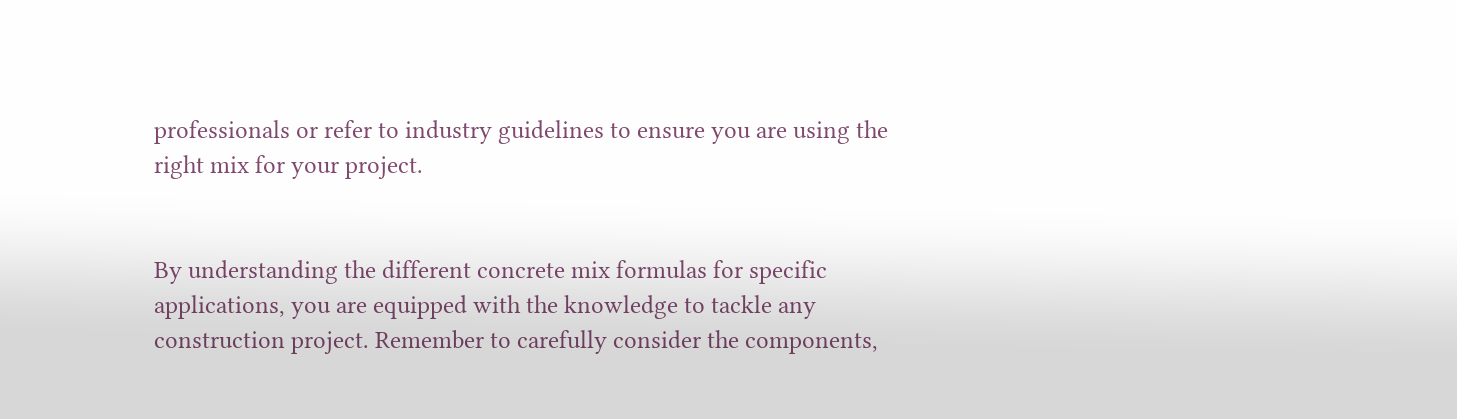professionals or refer to industry guidelines to ensure you are using the right mix for your project.


By understanding the different concrete mix formulas for specific applications, you are equipped with the knowledge to tackle any construction project. Remember to carefully consider the components,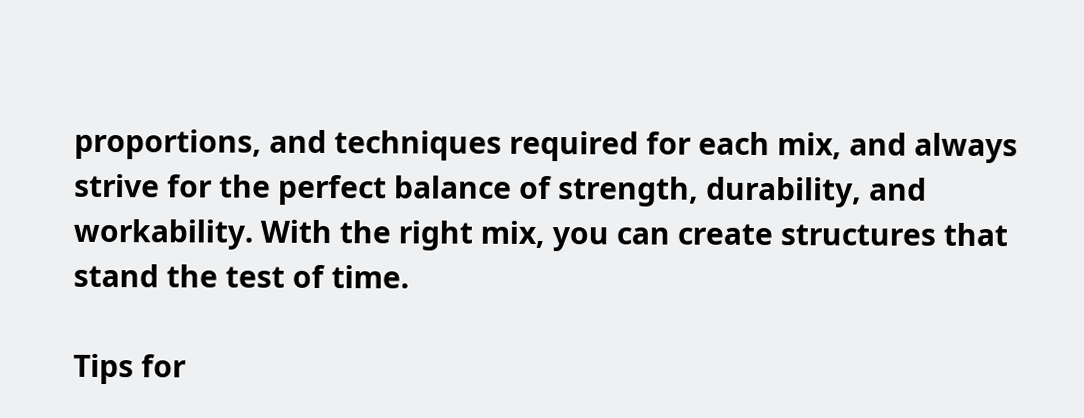proportions, and techniques required for each mix, and always strive for the perfect balance of strength, durability, and workability. With the right mix, you can create structures that stand the test of time.

Tips for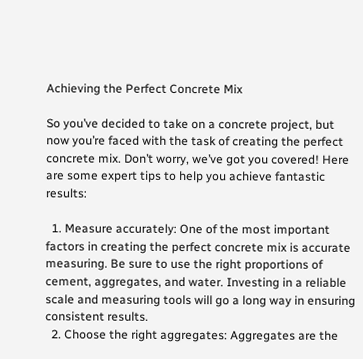Achieving the Perfect Concrete Mix

So you’ve decided to take on a concrete project, but now you’re faced with the task of creating the perfect concrete mix. Don’t worry, we’ve got you covered! Here are some expert tips to help you achieve fantastic results:

  1. Measure accurately: One of the most important factors in creating the perfect concrete mix is accurate measuring. Be sure to use the right proportions of cement, aggregates, and water. Investing in a reliable scale and measuring tools will go a long way in ensuring consistent results.
  2. Choose the right aggregates: Aggregates are the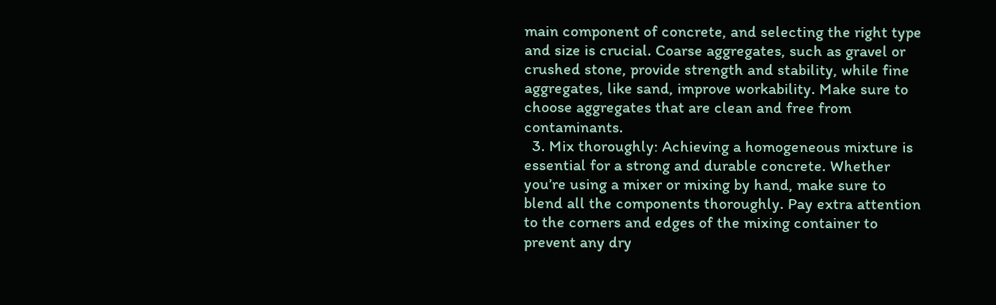main component of concrete, and selecting the right type and size is crucial. Coarse aggregates, such as gravel or crushed stone, provide strength and stability, while fine aggregates, like sand, improve workability. Make sure to choose aggregates that are clean and free from contaminants.
  3. Mix thoroughly: Achieving a homogeneous mixture is essential for a strong and durable concrete. Whether you’re using a mixer or mixing by hand, make sure to blend all the components thoroughly. Pay extra attention to the corners and edges of the mixing container to prevent any dry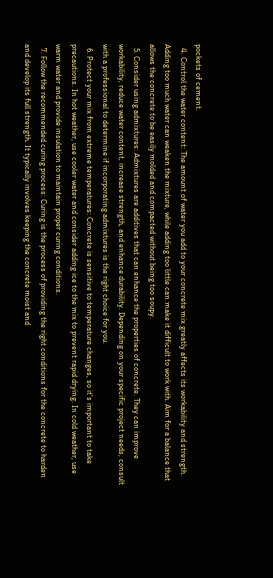pockets of cement.
  4. Control the water content: The amount of water you add to your concrete mix greatly affects its workability and strength. Adding too much water can weaken the mixture, while adding too little can make it difficult to work with. Aim for a balance that allows the concrete to be easily molded and compacted without being too soupy.
  5. Consider using admixtures: Admixtures are additives that can enhance the properties of concrete. They can improve workability, reduce water content, increase strength, and enhance durability. Depending on your specific project needs, consult with a professional to determine if incorporating admixtures is the right choice for you.
  6. Protect your mix from extreme temperatures: Concrete is sensitive to temperature changes, so it’s important to take precautions. In hot weather, use cooler water and consider adding ice to the mix to prevent rapid drying. In cold weather, use warm water and provide insulation to maintain proper curing conditions.
  7. Follow the recommended curing process: Curing is the process of providing the right conditions for the concrete to harden and develop its full strength. It typically involves keeping the concrete moist and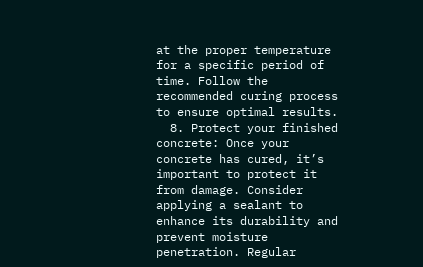at the proper temperature for a specific period of time. Follow the recommended curing process to ensure optimal results.
  8. Protect your finished concrete: Once your concrete has cured, it’s important to protect it from damage. Consider applying a sealant to enhance its durability and prevent moisture penetration. Regular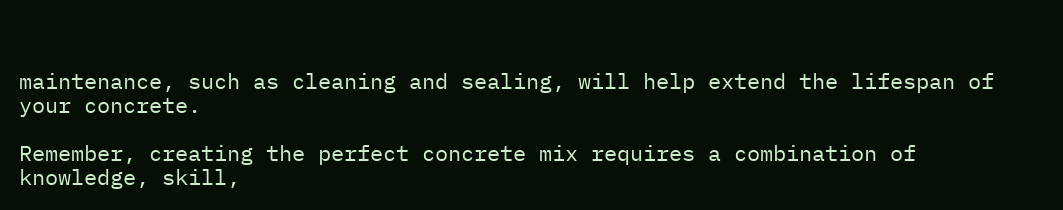maintenance, such as cleaning and sealing, will help extend the lifespan of your concrete.

Remember, creating the perfect concrete mix requires a combination of knowledge, skill,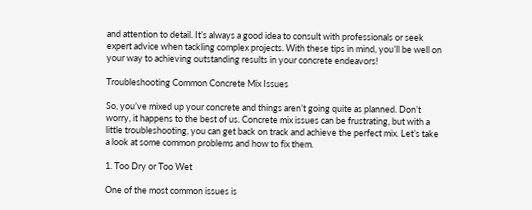and attention to detail. It’s always a good idea to consult with professionals or seek expert advice when tackling complex projects. With these tips in mind, you’ll be well on your way to achieving outstanding results in your concrete endeavors!

Troubleshooting Common Concrete Mix Issues

So, you’ve mixed up your concrete and things aren’t going quite as planned. Don’t worry, it happens to the best of us. Concrete mix issues can be frustrating, but with a little troubleshooting, you can get back on track and achieve the perfect mix. Let’s take a look at some common problems and how to fix them.

1. Too Dry or Too Wet

One of the most common issues is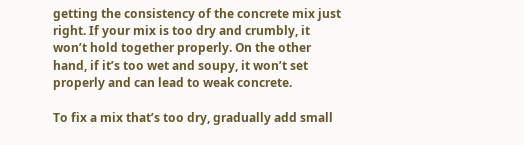getting the consistency of the concrete mix just right. If your mix is too dry and crumbly, it won’t hold together properly. On the other hand, if it’s too wet and soupy, it won’t set properly and can lead to weak concrete.

To fix a mix that’s too dry, gradually add small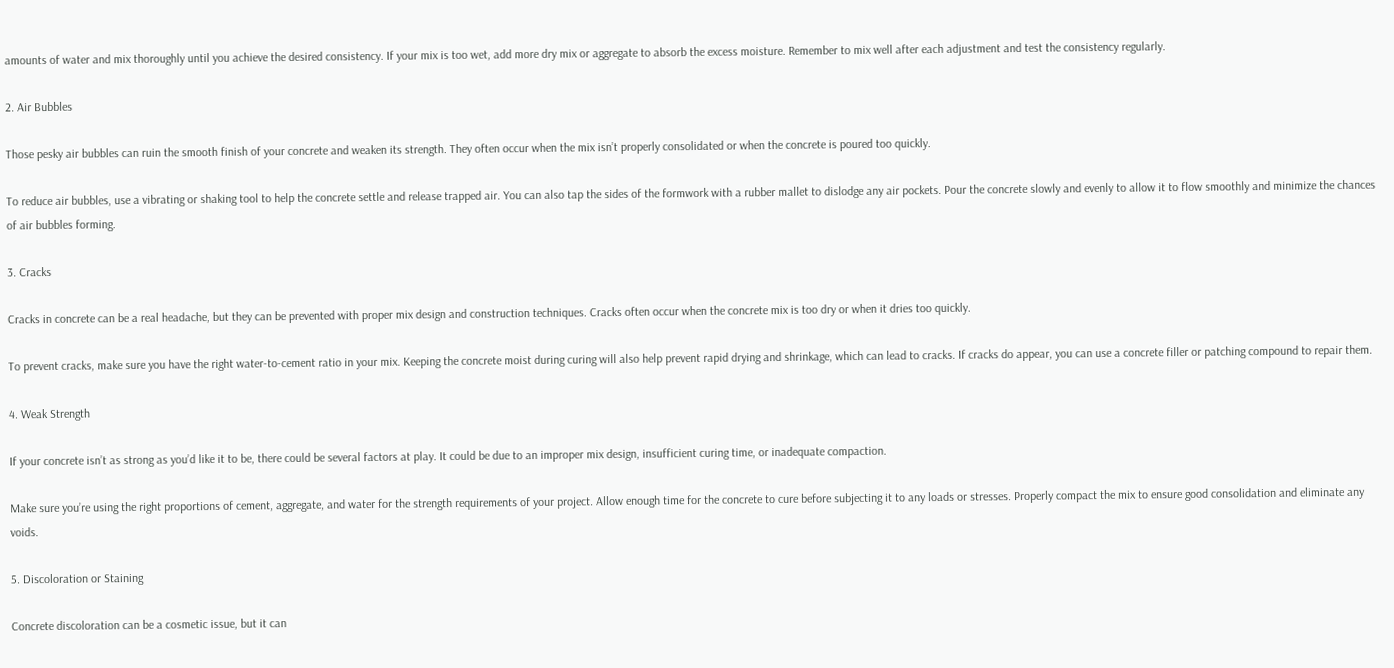amounts of water and mix thoroughly until you achieve the desired consistency. If your mix is too wet, add more dry mix or aggregate to absorb the excess moisture. Remember to mix well after each adjustment and test the consistency regularly.

2. Air Bubbles

Those pesky air bubbles can ruin the smooth finish of your concrete and weaken its strength. They often occur when the mix isn’t properly consolidated or when the concrete is poured too quickly.

To reduce air bubbles, use a vibrating or shaking tool to help the concrete settle and release trapped air. You can also tap the sides of the formwork with a rubber mallet to dislodge any air pockets. Pour the concrete slowly and evenly to allow it to flow smoothly and minimize the chances of air bubbles forming.

3. Cracks

Cracks in concrete can be a real headache, but they can be prevented with proper mix design and construction techniques. Cracks often occur when the concrete mix is too dry or when it dries too quickly.

To prevent cracks, make sure you have the right water-to-cement ratio in your mix. Keeping the concrete moist during curing will also help prevent rapid drying and shrinkage, which can lead to cracks. If cracks do appear, you can use a concrete filler or patching compound to repair them.

4. Weak Strength

If your concrete isn’t as strong as you’d like it to be, there could be several factors at play. It could be due to an improper mix design, insufficient curing time, or inadequate compaction.

Make sure you’re using the right proportions of cement, aggregate, and water for the strength requirements of your project. Allow enough time for the concrete to cure before subjecting it to any loads or stresses. Properly compact the mix to ensure good consolidation and eliminate any voids.

5. Discoloration or Staining

Concrete discoloration can be a cosmetic issue, but it can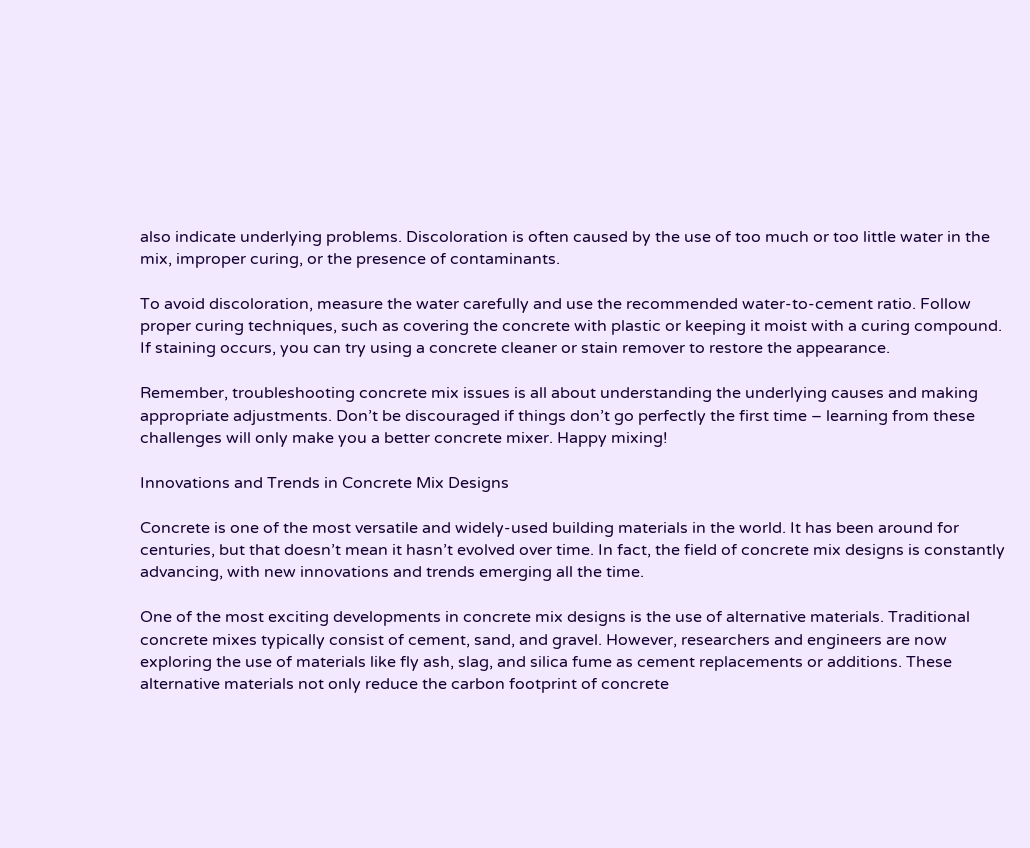also indicate underlying problems. Discoloration is often caused by the use of too much or too little water in the mix, improper curing, or the presence of contaminants.

To avoid discoloration, measure the water carefully and use the recommended water-to-cement ratio. Follow proper curing techniques, such as covering the concrete with plastic or keeping it moist with a curing compound. If staining occurs, you can try using a concrete cleaner or stain remover to restore the appearance.

Remember, troubleshooting concrete mix issues is all about understanding the underlying causes and making appropriate adjustments. Don’t be discouraged if things don’t go perfectly the first time – learning from these challenges will only make you a better concrete mixer. Happy mixing!

Innovations and Trends in Concrete Mix Designs

Concrete is one of the most versatile and widely-used building materials in the world. It has been around for centuries, but that doesn’t mean it hasn’t evolved over time. In fact, the field of concrete mix designs is constantly advancing, with new innovations and trends emerging all the time.

One of the most exciting developments in concrete mix designs is the use of alternative materials. Traditional concrete mixes typically consist of cement, sand, and gravel. However, researchers and engineers are now exploring the use of materials like fly ash, slag, and silica fume as cement replacements or additions. These alternative materials not only reduce the carbon footprint of concrete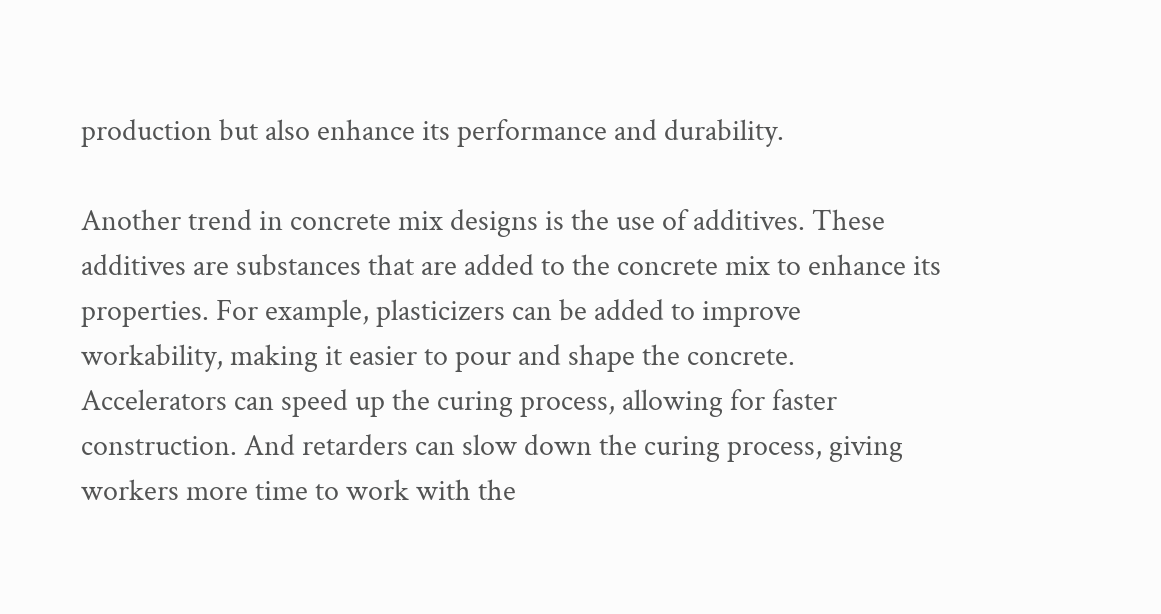production but also enhance its performance and durability.

Another trend in concrete mix designs is the use of additives. These additives are substances that are added to the concrete mix to enhance its properties. For example, plasticizers can be added to improve workability, making it easier to pour and shape the concrete. Accelerators can speed up the curing process, allowing for faster construction. And retarders can slow down the curing process, giving workers more time to work with the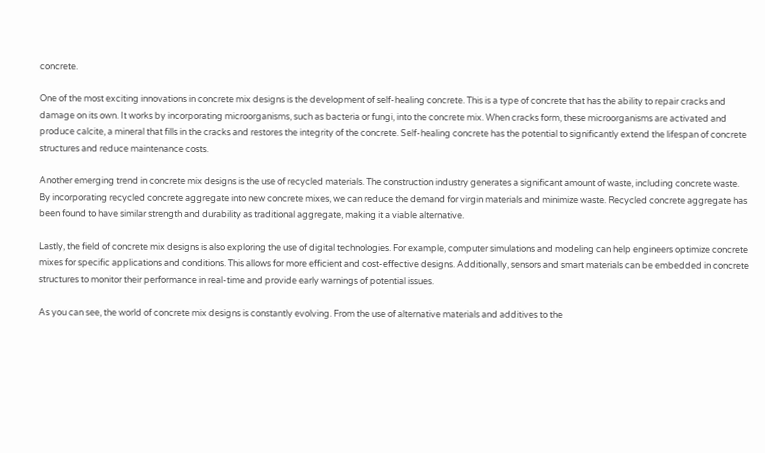concrete.

One of the most exciting innovations in concrete mix designs is the development of self-healing concrete. This is a type of concrete that has the ability to repair cracks and damage on its own. It works by incorporating microorganisms, such as bacteria or fungi, into the concrete mix. When cracks form, these microorganisms are activated and produce calcite, a mineral that fills in the cracks and restores the integrity of the concrete. Self-healing concrete has the potential to significantly extend the lifespan of concrete structures and reduce maintenance costs.

Another emerging trend in concrete mix designs is the use of recycled materials. The construction industry generates a significant amount of waste, including concrete waste. By incorporating recycled concrete aggregate into new concrete mixes, we can reduce the demand for virgin materials and minimize waste. Recycled concrete aggregate has been found to have similar strength and durability as traditional aggregate, making it a viable alternative.

Lastly, the field of concrete mix designs is also exploring the use of digital technologies. For example, computer simulations and modeling can help engineers optimize concrete mixes for specific applications and conditions. This allows for more efficient and cost-effective designs. Additionally, sensors and smart materials can be embedded in concrete structures to monitor their performance in real-time and provide early warnings of potential issues.

As you can see, the world of concrete mix designs is constantly evolving. From the use of alternative materials and additives to the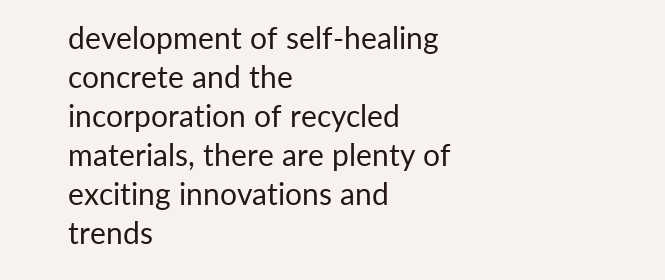development of self-healing concrete and the incorporation of recycled materials, there are plenty of exciting innovations and trends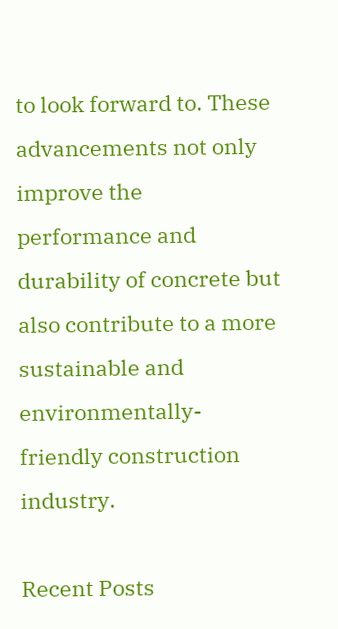to look forward to. These advancements not only improve the performance and durability of concrete but also contribute to a more sustainable and environmentally-friendly construction industry.

Recent Posts